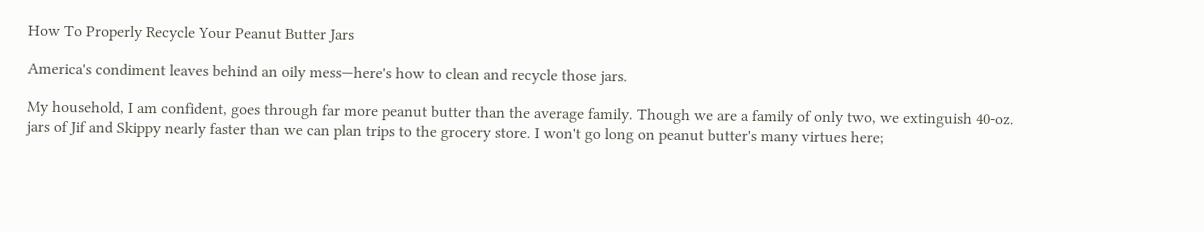How To Properly Recycle Your Peanut Butter Jars

America's condiment leaves behind an oily mess—here's how to clean and recycle those jars.

My household, I am confident, goes through far more peanut butter than the average family. Though we are a family of only two, we extinguish 40-oz. jars of Jif and Skippy nearly faster than we can plan trips to the grocery store. I won't go long on peanut butter's many virtues here;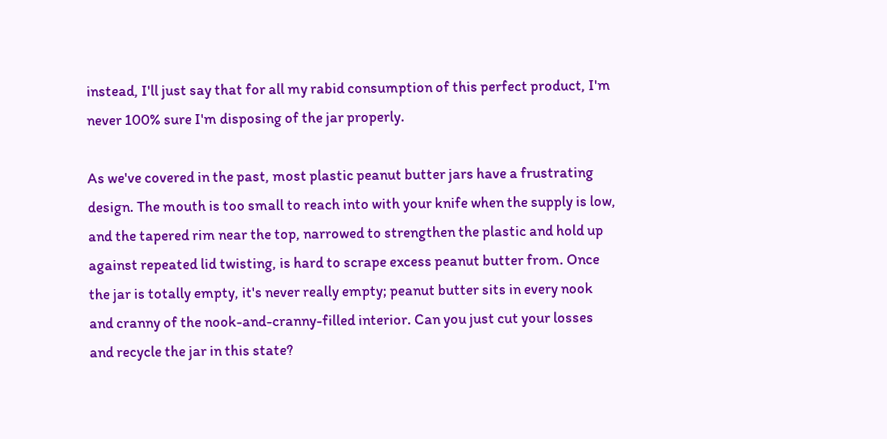instead, I'll just say that for all my rabid consumption of this perfect product, I'm never 100% sure I'm disposing of the jar properly.

As we've covered in the past, most plastic peanut butter jars have a frustrating design. The mouth is too small to reach into with your knife when the supply is low, and the tapered rim near the top, narrowed to strengthen the plastic and hold up against repeated lid twisting, is hard to scrape excess peanut butter from. Once the jar is totally empty, it's never really empty; peanut butter sits in every nook and cranny of the nook-and-cranny-filled interior. Can you just cut your losses and recycle the jar in this state?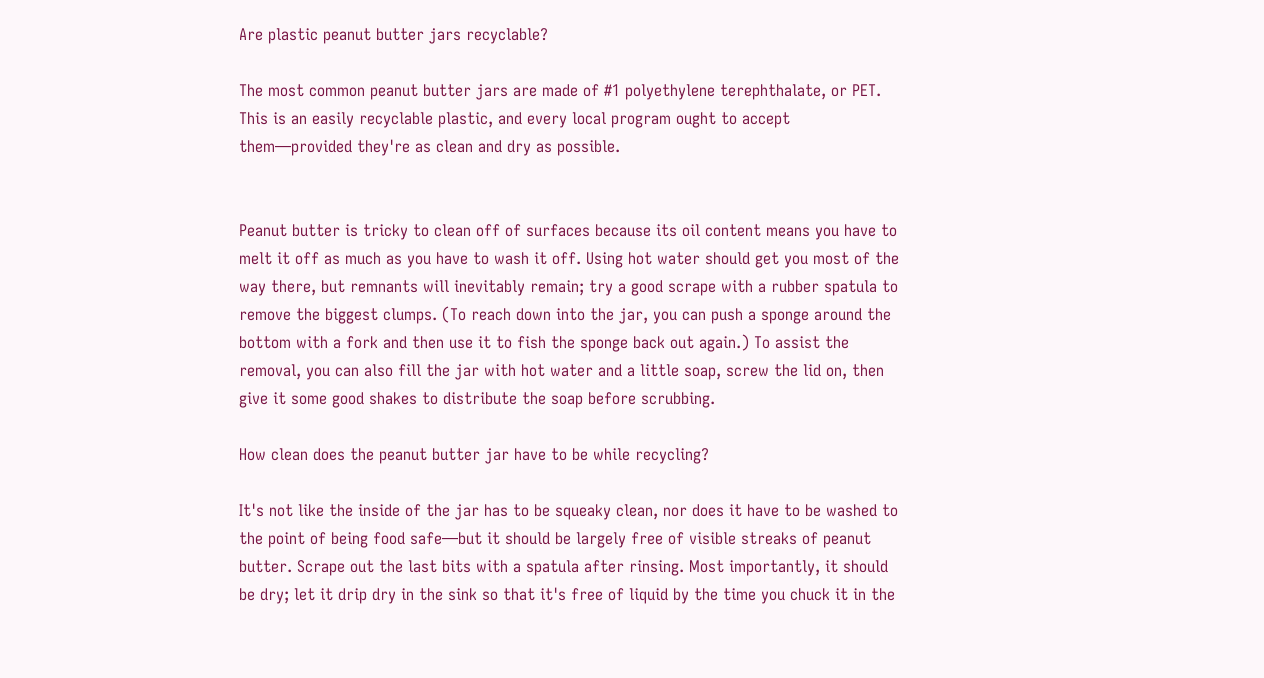Are plastic peanut butter jars recyclable?

The most common peanut butter jars are made of #1 polyethylene terephthalate, or PET. This is an easily recyclable plastic, and every local program ought to accept them—provided they're as clean and dry as possible.


Peanut butter is tricky to clean off of surfaces because its oil content means you have to melt it off as much as you have to wash it off. Using hot water should get you most of the way there, but remnants will inevitably remain; try a good scrape with a rubber spatula to remove the biggest clumps. (To reach down into the jar, you can push a sponge around the bottom with a fork and then use it to fish the sponge back out again.) To assist the removal, you can also fill the jar with hot water and a little soap, screw the lid on, then give it some good shakes to distribute the soap before scrubbing.

How clean does the peanut butter jar have to be while recycling?

It's not like the inside of the jar has to be squeaky clean, nor does it have to be washed to the point of being food safe—but it should be largely free of visible streaks of peanut butter. Scrape out the last bits with a spatula after rinsing. Most importantly, it should be dry; let it drip dry in the sink so that it's free of liquid by the time you chuck it in the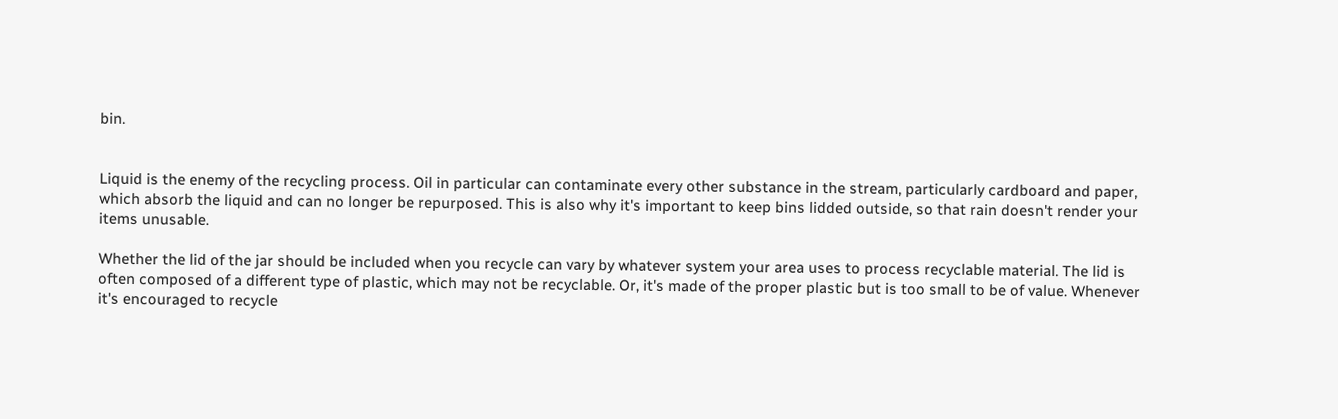bin.


Liquid is the enemy of the recycling process. Oil in particular can contaminate every other substance in the stream, particularly cardboard and paper, which absorb the liquid and can no longer be repurposed. This is also why it's important to keep bins lidded outside, so that rain doesn't render your items unusable.

Whether the lid of the jar should be included when you recycle can vary by whatever system your area uses to process recyclable material. The lid is often composed of a different type of plastic, which may not be recyclable. Or, it's made of the proper plastic but is too small to be of value. Whenever it's encouraged to recycle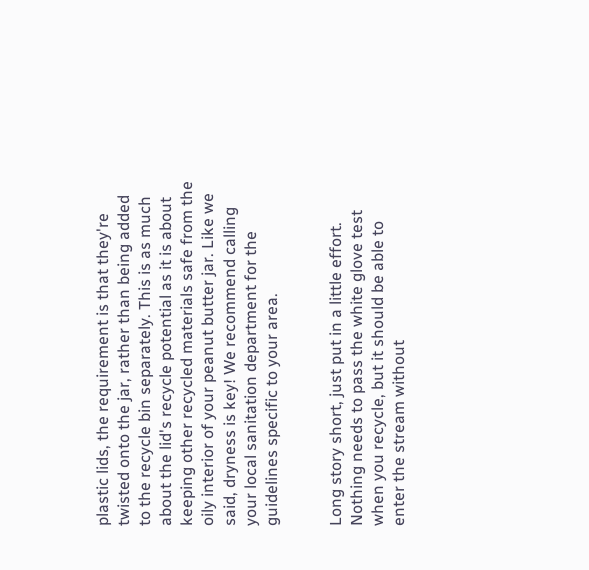plastic lids, the requirement is that they're twisted onto the jar, rather than being added to the recycle bin separately. This is as much about the lid's recycle potential as it is about keeping other recycled materials safe from the oily interior of your peanut butter jar. Like we said, dryness is key! We recommend calling your local sanitation department for the guidelines specific to your area.


Long story short, just put in a little effort. Nothing needs to pass the white glove test when you recycle, but it should be able to enter the stream without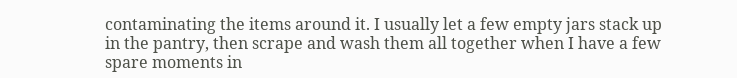contaminating the items around it. I usually let a few empty jars stack up in the pantry, then scrape and wash them all together when I have a few spare moments in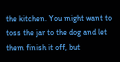the kitchen. You might want to toss the jar to the dog and let them finish it off, but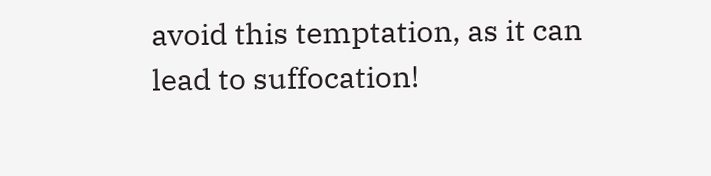avoid this temptation, as it can lead to suffocation!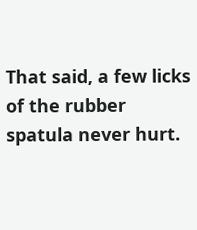That said, a few licks of the rubber spatula never hurt.